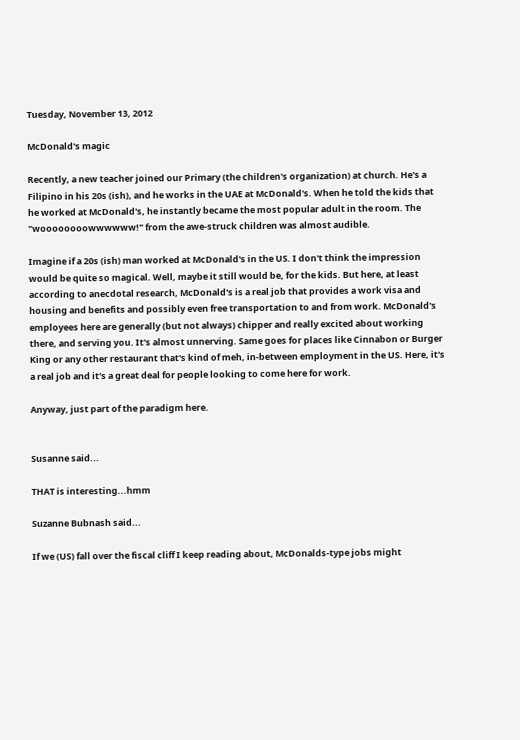Tuesday, November 13, 2012

McDonald's magic

Recently, a new teacher joined our Primary (the children's organization) at church. He's a Filipino in his 20s (ish), and he works in the UAE at McDonald's. When he told the kids that he worked at McDonald's, he instantly became the most popular adult in the room. The "woooooooowwwwww!" from the awe-struck children was almost audible.

Imagine if a 20s (ish) man worked at McDonald's in the US. I don't think the impression would be quite so magical. Well, maybe it still would be, for the kids. But here, at least according to anecdotal research, McDonald's is a real job that provides a work visa and housing and benefits and possibly even free transportation to and from work. McDonald's employees here are generally (but not always) chipper and really excited about working there, and serving you. It's almost unnerving. Same goes for places like Cinnabon or Burger King or any other restaurant that's kind of meh, in-between employment in the US. Here, it's a real job and it's a great deal for people looking to come here for work.

Anyway, just part of the paradigm here.


Susanne said...

THAT is interesting...hmm

Suzanne Bubnash said...

If we (US) fall over the fiscal cliff I keep reading about, McDonalds-type jobs might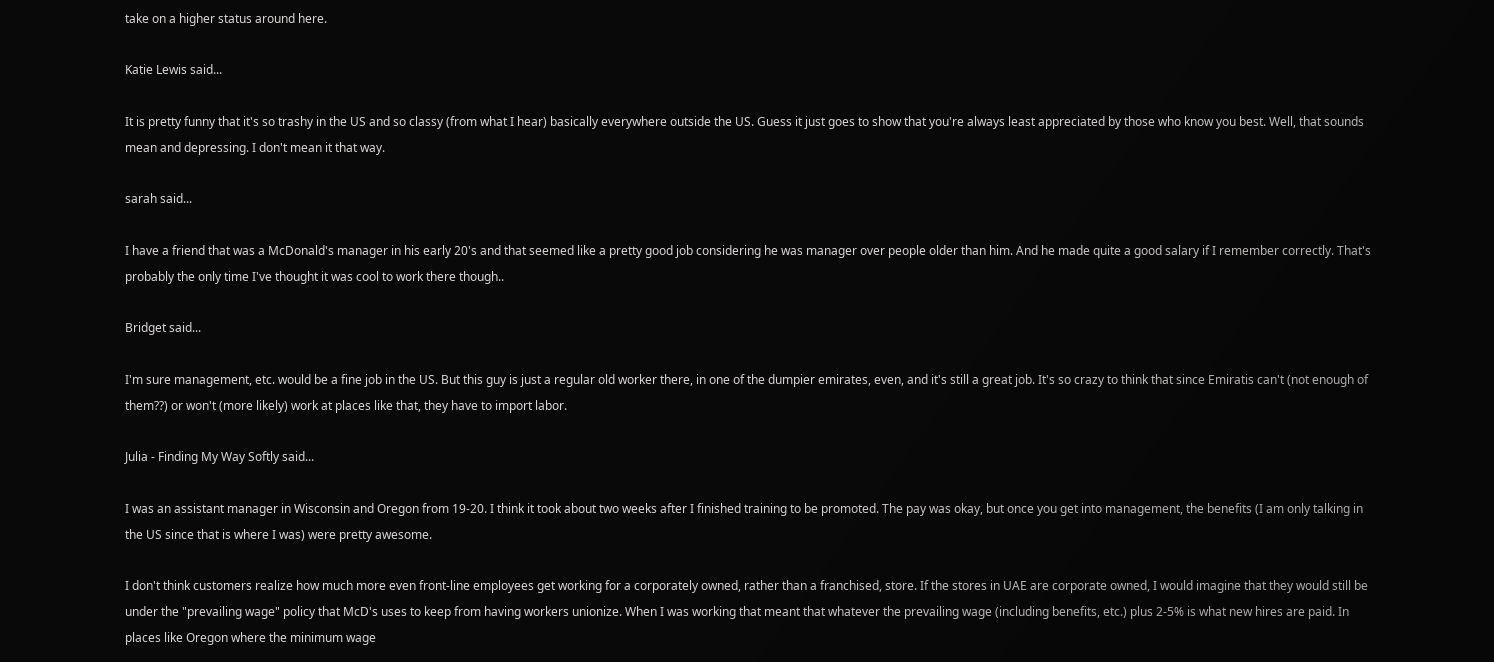take on a higher status around here.

Katie Lewis said...

It is pretty funny that it's so trashy in the US and so classy (from what I hear) basically everywhere outside the US. Guess it just goes to show that you're always least appreciated by those who know you best. Well, that sounds mean and depressing. I don't mean it that way.

sarah said...

I have a friend that was a McDonald's manager in his early 20's and that seemed like a pretty good job considering he was manager over people older than him. And he made quite a good salary if I remember correctly. That's probably the only time I've thought it was cool to work there though..

Bridget said...

I'm sure management, etc. would be a fine job in the US. But this guy is just a regular old worker there, in one of the dumpier emirates, even, and it's still a great job. It's so crazy to think that since Emiratis can't (not enough of them??) or won't (more likely) work at places like that, they have to import labor.

Julia - Finding My Way Softly said...

I was an assistant manager in Wisconsin and Oregon from 19-20. I think it took about two weeks after I finished training to be promoted. The pay was okay, but once you get into management, the benefits (I am only talking in the US since that is where I was) were pretty awesome.

I don't think customers realize how much more even front-line employees get working for a corporately owned, rather than a franchised, store. If the stores in UAE are corporate owned, I would imagine that they would still be under the "prevailing wage" policy that McD's uses to keep from having workers unionize. When I was working that meant that whatever the prevailing wage (including benefits, etc.) plus 2-5% is what new hires are paid. In places like Oregon where the minimum wage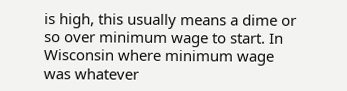is high, this usually means a dime or so over minimum wage to start. In Wisconsin where minimum wage was whatever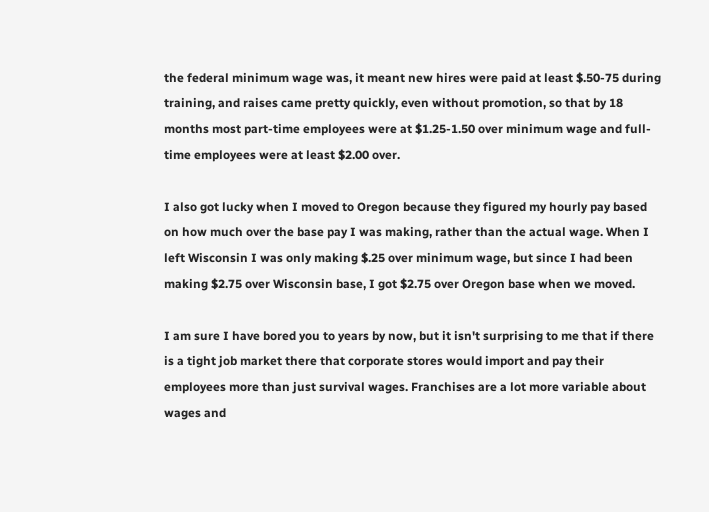the federal minimum wage was, it meant new hires were paid at least $.50-75 during training, and raises came pretty quickly, even without promotion, so that by 18 months most part-time employees were at $1.25-1.50 over minimum wage and full-time employees were at least $2.00 over.

I also got lucky when I moved to Oregon because they figured my hourly pay based on how much over the base pay I was making, rather than the actual wage. When I left Wisconsin I was only making $.25 over minimum wage, but since I had been making $2.75 over Wisconsin base, I got $2.75 over Oregon base when we moved.

I am sure I have bored you to years by now, but it isn't surprising to me that if there is a tight job market there that corporate stores would import and pay their employees more than just survival wages. Franchises are a lot more variable about wages and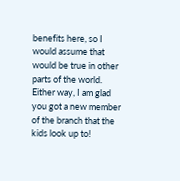benefits here, so I would assume that would be true in other parts of the world. Either way, I am glad you got a new member of the branch that the kids look up to!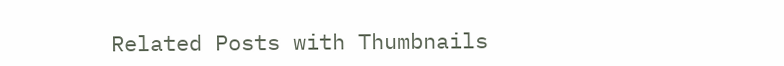Related Posts with Thumbnails